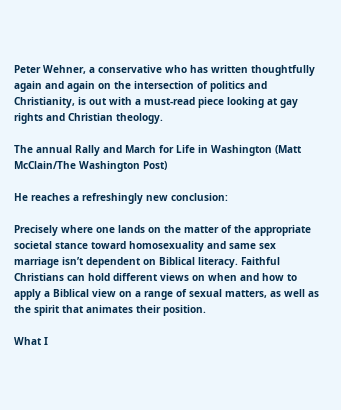Peter Wehner, a conservative who has written thoughtfully again and again on the intersection of politics and Christianity, is out with a must-read piece looking at gay rights and Christian theology.

The annual Rally and March for Life in Washington (Matt McClain/The Washington Post)

He reaches a refreshingly new conclusion:

Precisely where one lands on the matter of the appropriate societal stance toward homosexuality and same sex marriage isn’t dependent on Biblical literacy. Faithful Christians can hold different views on when and how to apply a Biblical view on a range of sexual matters, as well as the spirit that animates their position.

What I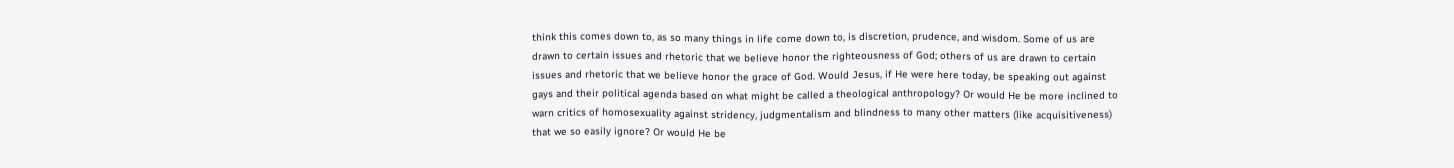think this comes down to, as so many things in life come down to, is discretion, prudence, and wisdom. Some of us are drawn to certain issues and rhetoric that we believe honor the righteousness of God; others of us are drawn to certain issues and rhetoric that we believe honor the grace of God. Would Jesus, if He were here today, be speaking out against gays and their political agenda based on what might be called a theological anthropology? Or would He be more inclined to warn critics of homosexuality against stridency, judgmentalism and blindness to many other matters (like acquisitiveness) that we so easily ignore? Or would He be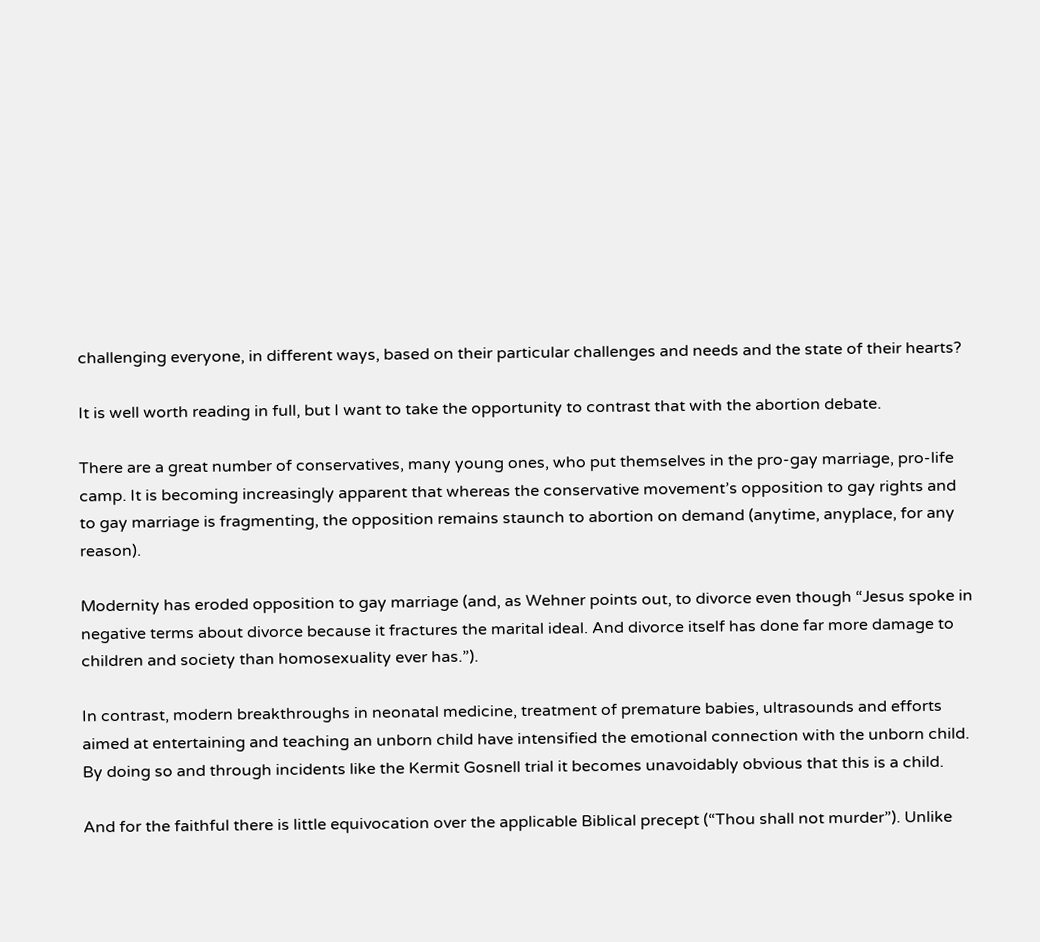challenging everyone, in different ways, based on their particular challenges and needs and the state of their hearts?

It is well worth reading in full, but I want to take the opportunity to contrast that with the abortion debate.

There are a great number of conservatives, many young ones, who put themselves in the pro-gay marriage, pro-life camp. It is becoming increasingly apparent that whereas the conservative movement’s opposition to gay rights and to gay marriage is fragmenting, the opposition remains staunch to abortion on demand (anytime, anyplace, for any reason).

Modernity has eroded opposition to gay marriage (and, as Wehner points out, to divorce even though “Jesus spoke in negative terms about divorce because it fractures the marital ideal. And divorce itself has done far more damage to children and society than homosexuality ever has.”).

In contrast, modern breakthroughs in neonatal medicine, treatment of premature babies, ultrasounds and efforts aimed at entertaining and teaching an unborn child have intensified the emotional connection with the unborn child. By doing so and through incidents like the Kermit Gosnell trial it becomes unavoidably obvious that this is a child.

And for the faithful there is little equivocation over the applicable Biblical precept (“Thou shall not murder”). Unlike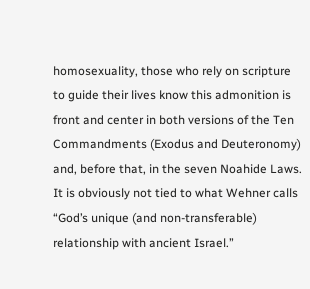homosexuality, those who rely on scripture to guide their lives know this admonition is front and center in both versions of the Ten Commandments (Exodus and Deuteronomy) and, before that, in the seven Noahide Laws. It is obviously not tied to what Wehner calls “God’s unique (and non-transferable) relationship with ancient Israel.”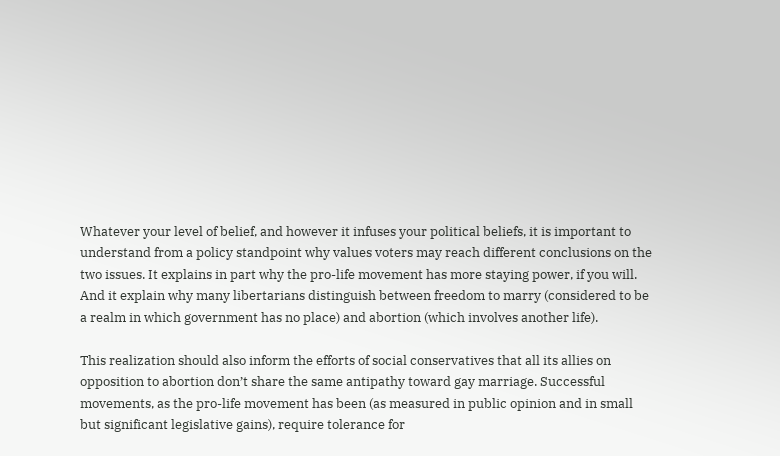Whatever your level of belief, and however it infuses your political beliefs, it is important to understand from a policy standpoint why values voters may reach different conclusions on the two issues. It explains in part why the pro-life movement has more staying power, if you will. And it explain why many libertarians distinguish between freedom to marry (considered to be a realm in which government has no place) and abortion (which involves another life).

This realization should also inform the efforts of social conservatives that all its allies on opposition to abortion don’t share the same antipathy toward gay marriage. Successful movements, as the pro-life movement has been (as measured in public opinion and in small but significant legislative gains), require tolerance for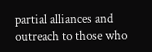partial alliances and outreach to those who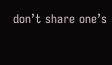don’t share one’s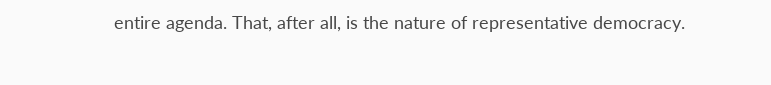entire agenda. That, after all, is the nature of representative democracy.